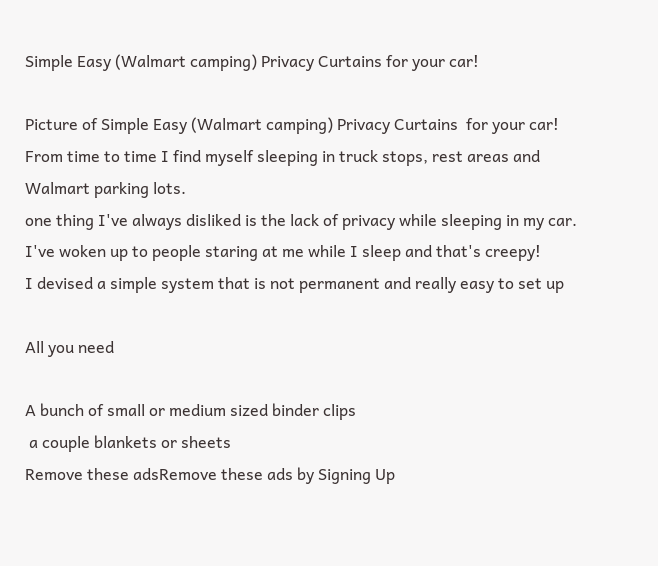Simple Easy (Walmart camping) Privacy Curtains for your car!

Picture of Simple Easy (Walmart camping) Privacy Curtains  for your car!
From time to time I find myself sleeping in truck stops, rest areas and Walmart parking lots.
one thing I've always disliked is the lack of privacy while sleeping in my car. I've woken up to people staring at me while I sleep and that's creepy!
I devised a simple system that is not permanent and really easy to set up

All you need

A bunch of small or medium sized binder clips
 a couple blankets or sheets
Remove these adsRemove these ads by Signing Up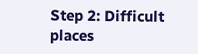Step 2: Difficult places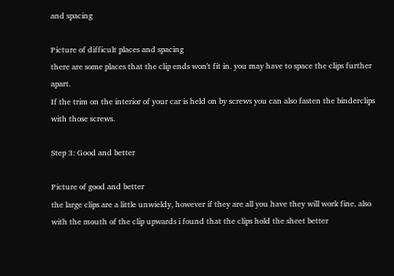and spacing

Picture of difficult places and spacing
there are some places that the clip ends won't fit in. you may have to space the clips further apart.
If the trim on the interior of your car is held on by screws you can also fasten the binderclips with those screws.

Step 3: Good and better

Picture of good and better
the large clips are a little unwieldy, however if they are all you have they will work fine. also with the mouth of the clip upwards i found that the clips hold the sheet better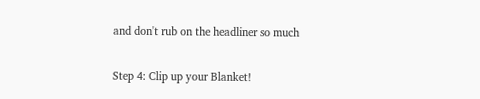and don't rub on the headliner so much

Step 4: Clip up your Blanket!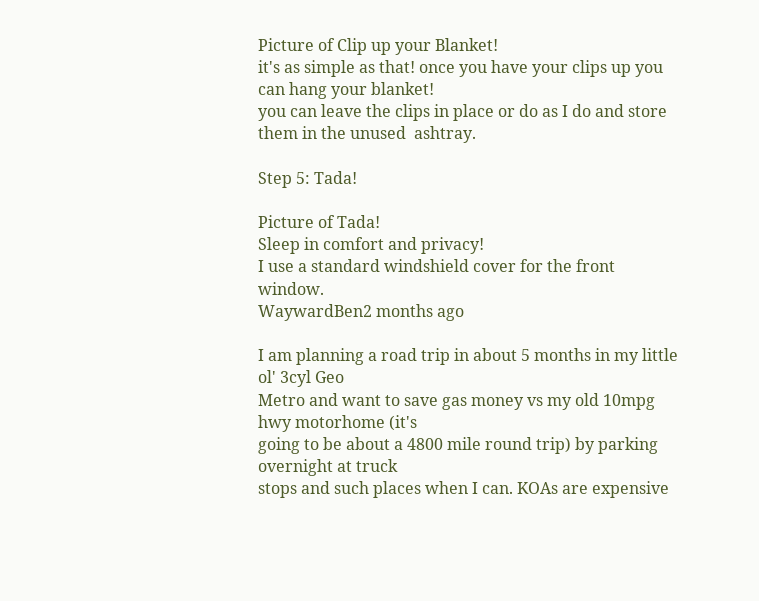Picture of Clip up your Blanket!
it's as simple as that! once you have your clips up you can hang your blanket!
you can leave the clips in place or do as I do and store  them in the unused  ashtray.

Step 5: Tada!

Picture of Tada!
Sleep in comfort and privacy!
I use a standard windshield cover for the front window.
WaywardBen2 months ago

I am planning a road trip in about 5 months in my little ol' 3cyl Geo
Metro and want to save gas money vs my old 10mpg hwy motorhome (it's
going to be about a 4800 mile round trip) by parking overnight at truck
stops and such places when I can. KOAs are expensive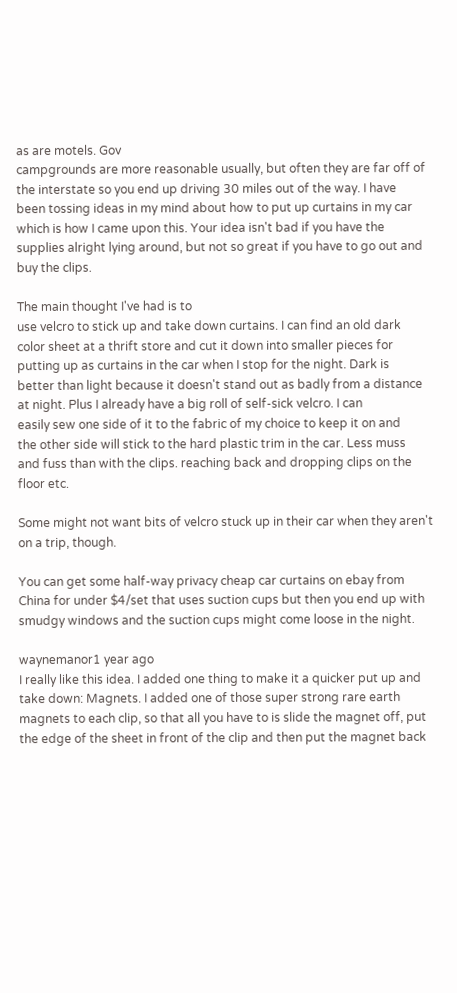as are motels. Gov
campgrounds are more reasonable usually, but often they are far off of
the interstate so you end up driving 30 miles out of the way. I have
been tossing ideas in my mind about how to put up curtains in my car
which is how I came upon this. Your idea isn't bad if you have the
supplies alright lying around, but not so great if you have to go out and buy the clips.

The main thought I've had is to
use velcro to stick up and take down curtains. I can find an old dark
color sheet at a thrift store and cut it down into smaller pieces for
putting up as curtains in the car when I stop for the night. Dark is
better than light because it doesn't stand out as badly from a distance
at night. Plus I already have a big roll of self-sick velcro. I can
easily sew one side of it to the fabric of my choice to keep it on and
the other side will stick to the hard plastic trim in the car. Less muss
and fuss than with the clips. reaching back and dropping clips on the
floor etc.

Some might not want bits of velcro stuck up in their car when they aren't on a trip, though.

You can get some half-way privacy cheap car curtains on ebay from China for under $4/set that uses suction cups but then you end up with smudgy windows and the suction cups might come loose in the night.

waynemanor1 year ago
I really like this idea. I added one thing to make it a quicker put up and take down: Magnets. I added one of those super strong rare earth magnets to each clip, so that all you have to is slide the magnet off, put the edge of the sheet in front of the clip and then put the magnet back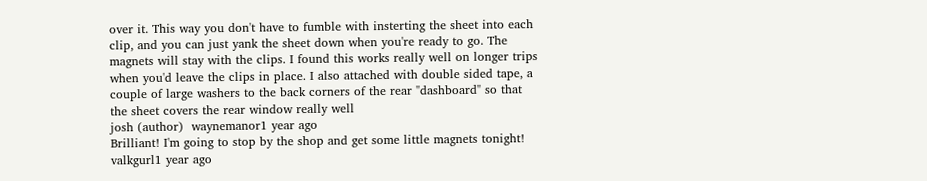over it. This way you don't have to fumble with insterting the sheet into each clip, and you can just yank the sheet down when you're ready to go. The magnets will stay with the clips. I found this works really well on longer trips when you'd leave the clips in place. I also attached with double sided tape, a couple of large washers to the back corners of the rear "dashboard" so that the sheet covers the rear window really well
josh (author)  waynemanor1 year ago
Brilliant! I'm going to stop by the shop and get some little magnets tonight!
valkgurl1 year ago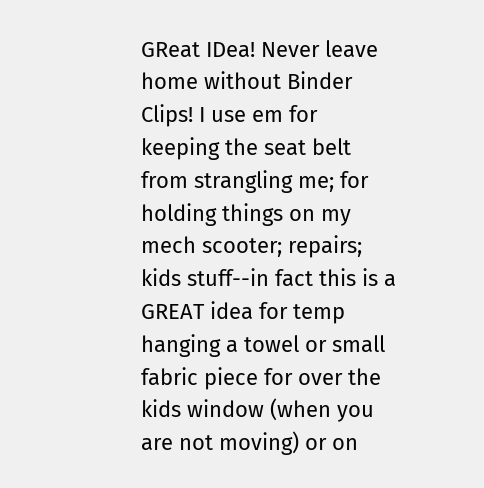GReat IDea! Never leave home without Binder Clips! I use em for keeping the seat belt from strangling me; for holding things on my mech scooter; repairs; kids stuff--in fact this is a GREAT idea for temp hanging a towel or small fabric piece for over the kids window (when you are not moving) or on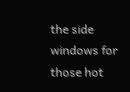the side windows for those hot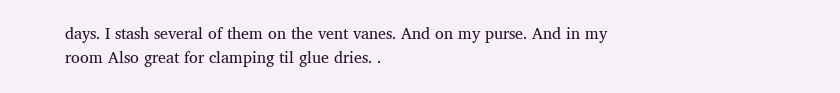days. I stash several of them on the vent vanes. And on my purse. And in my room Also great for clamping til glue dries. .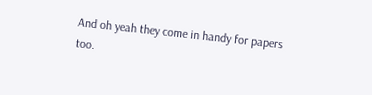And oh yeah they come in handy for papers too.